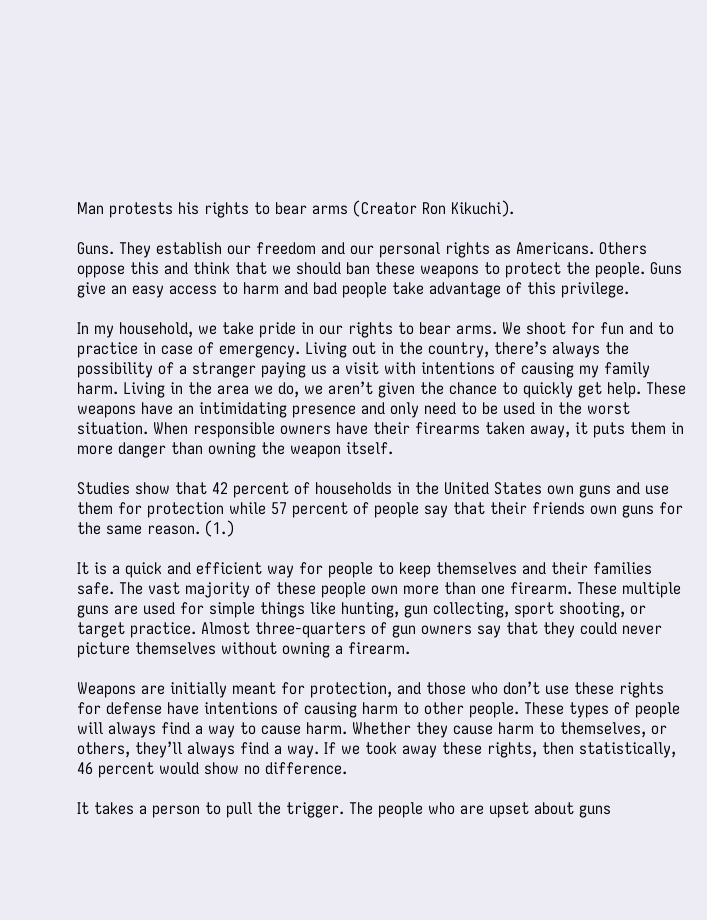Man protests his rights to bear arms (Creator Ron Kikuchi).

Guns. They establish our freedom and our personal rights as Americans. Others oppose this and think that we should ban these weapons to protect the people. Guns give an easy access to harm and bad people take advantage of this privilege.

In my household, we take pride in our rights to bear arms. We shoot for fun and to practice in case of emergency. Living out in the country, there’s always the possibility of a stranger paying us a visit with intentions of causing my family harm. Living in the area we do, we aren’t given the chance to quickly get help. These weapons have an intimidating presence and only need to be used in the worst situation. When responsible owners have their firearms taken away, it puts them in more danger than owning the weapon itself.

Studies show that 42 percent of households in the United States own guns and use them for protection while 57 percent of people say that their friends own guns for the same reason. (1.)

It is a quick and efficient way for people to keep themselves and their families safe. The vast majority of these people own more than one firearm. These multiple guns are used for simple things like hunting, gun collecting, sport shooting, or target practice. Almost three-quarters of gun owners say that they could never picture themselves without owning a firearm.

Weapons are initially meant for protection, and those who don’t use these rights for defense have intentions of causing harm to other people. These types of people will always find a way to cause harm. Whether they cause harm to themselves, or others, they’ll always find a way. If we took away these rights, then statistically, 46 percent would show no difference.

It takes a person to pull the trigger. The people who are upset about guns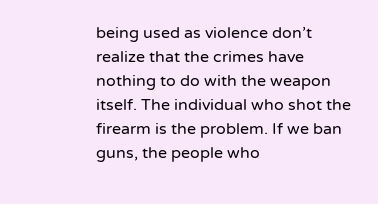being used as violence don’t realize that the crimes have nothing to do with the weapon itself. The individual who shot the firearm is the problem. If we ban guns, the people who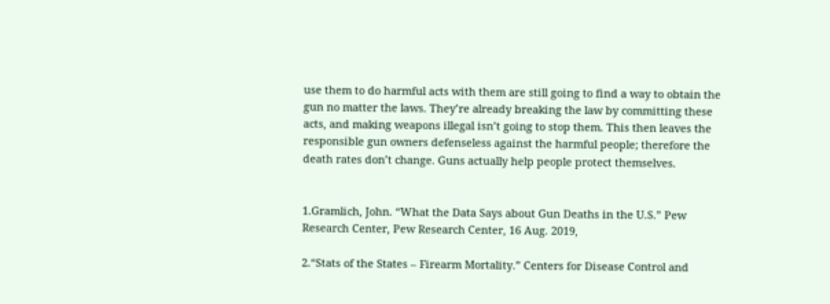use them to do harmful acts with them are still going to find a way to obtain the gun no matter the laws. They’re already breaking the law by committing these acts, and making weapons illegal isn’t going to stop them. This then leaves the responsible gun owners defenseless against the harmful people; therefore the death rates don’t change. Guns actually help people protect themselves.


1.Gramlich, John. “What the Data Says about Gun Deaths in the U.S.” Pew Research Center, Pew Research Center, 16 Aug. 2019,

2.“Stats of the States – Firearm Mortality.” Centers for Disease Control and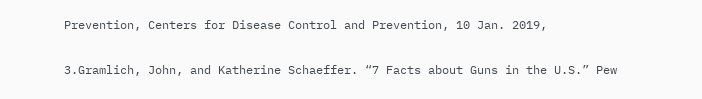Prevention, Centers for Disease Control and Prevention, 10 Jan. 2019,

3.Gramlich, John, and Katherine Schaeffer. “7 Facts about Guns in the U.S.” Pew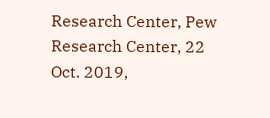Research Center, Pew Research Center, 22 Oct. 2019,